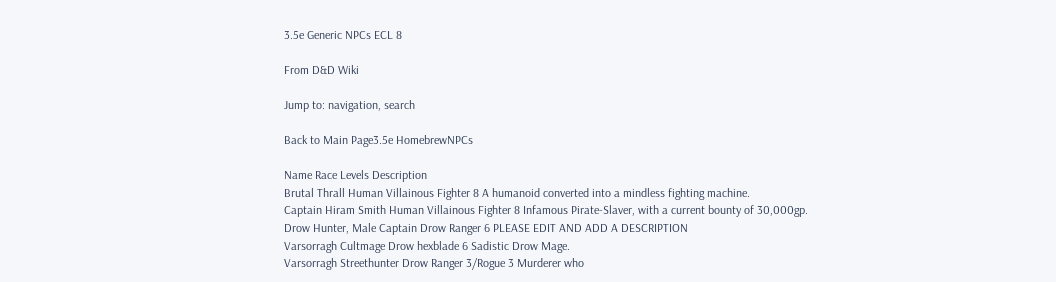3.5e Generic NPCs ECL 8

From D&D Wiki

Jump to: navigation, search

Back to Main Page3.5e HomebrewNPCs

Name Race Levels Description
Brutal Thrall Human Villainous Fighter 8 A humanoid converted into a mindless fighting machine.
Captain Hiram Smith Human Villainous Fighter 8 Infamous Pirate-Slaver, with a current bounty of 30,000gp.
Drow Hunter, Male Captain Drow Ranger 6 PLEASE EDIT AND ADD A DESCRIPTION
Varsorragh Cultmage Drow hexblade 6 Sadistic Drow Mage.
Varsorragh Streethunter Drow Ranger 3/Rogue 3 Murderer who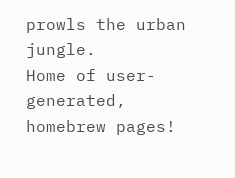prowls the urban jungle.
Home of user-generated,
homebrew pages!